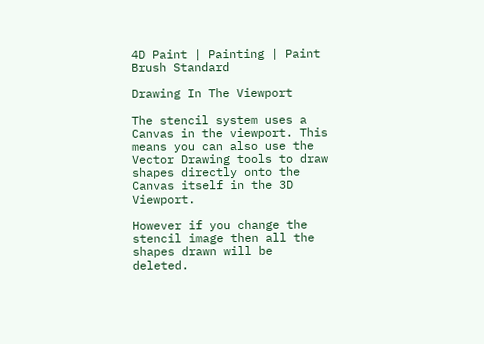4D Paint | Painting | Paint Brush Standard

Drawing In The Viewport

The stencil system uses a Canvas in the viewport. This means you can also use the Vector Drawing tools to draw shapes directly onto the Canvas itself in the 3D Viewport.

However if you change the stencil image then all the shapes drawn will be deleted.